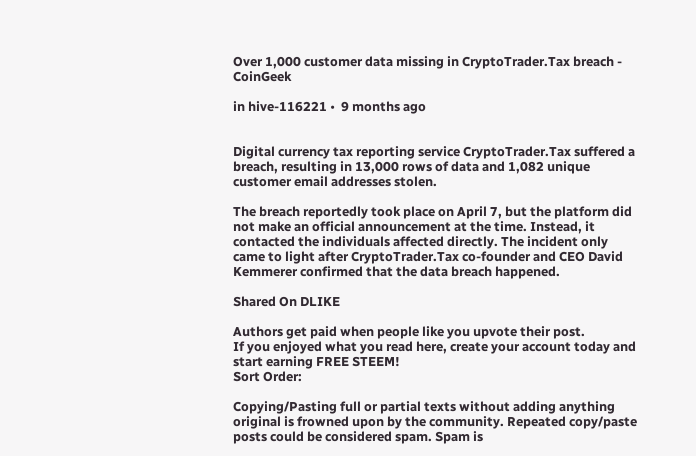Over 1,000 customer data missing in CryptoTrader.Tax breach - CoinGeek

in hive-116221 •  9 months ago


Digital currency tax reporting service CryptoTrader.Tax suffered a breach, resulting in 13,000 rows of data and 1,082 unique customer email addresses stolen.

The breach reportedly took place on April 7, but the platform did not make an official announcement at the time. Instead, it contacted the individuals affected directly. The incident only came to light after CryptoTrader.Tax co-founder and CEO David Kemmerer confirmed that the data breach happened.

Shared On DLIKE

Authors get paid when people like you upvote their post.
If you enjoyed what you read here, create your account today and start earning FREE STEEM!
Sort Order:

Copying/Pasting full or partial texts without adding anything original is frowned upon by the community. Repeated copy/paste posts could be considered spam. Spam is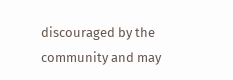discouraged by the community and may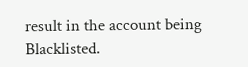result in the account being Blacklisted.